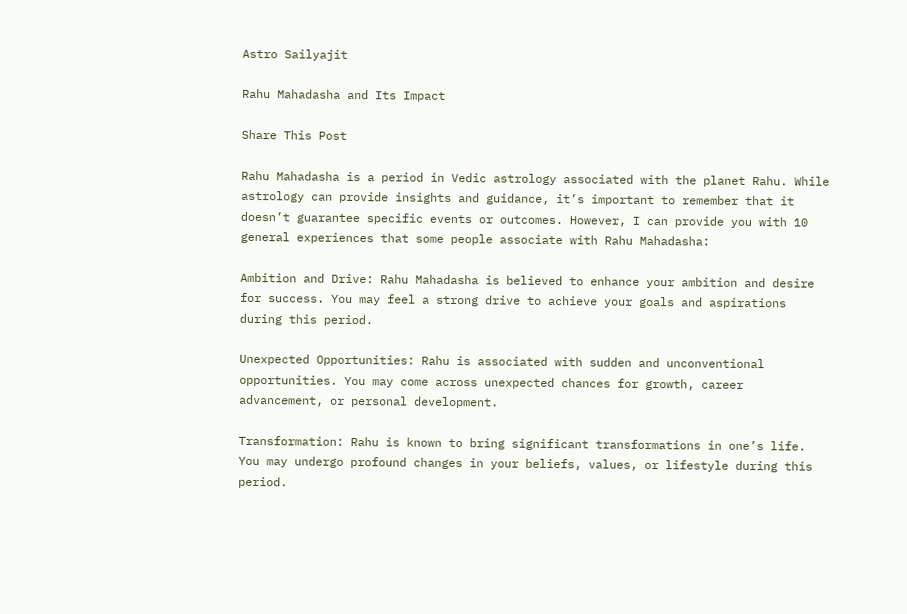Astro Sailyajit

Rahu Mahadasha and Its Impact

Share This Post

Rahu Mahadasha is a period in Vedic astrology associated with the planet Rahu. While astrology can provide insights and guidance, it’s important to remember that it doesn’t guarantee specific events or outcomes. However, I can provide you with 10 general experiences that some people associate with Rahu Mahadasha:

Ambition and Drive: Rahu Mahadasha is believed to enhance your ambition and desire for success. You may feel a strong drive to achieve your goals and aspirations during this period.

Unexpected Opportunities: Rahu is associated with sudden and unconventional opportunities. You may come across unexpected chances for growth, career advancement, or personal development.

Transformation: Rahu is known to bring significant transformations in one’s life. You may undergo profound changes in your beliefs, values, or lifestyle during this period.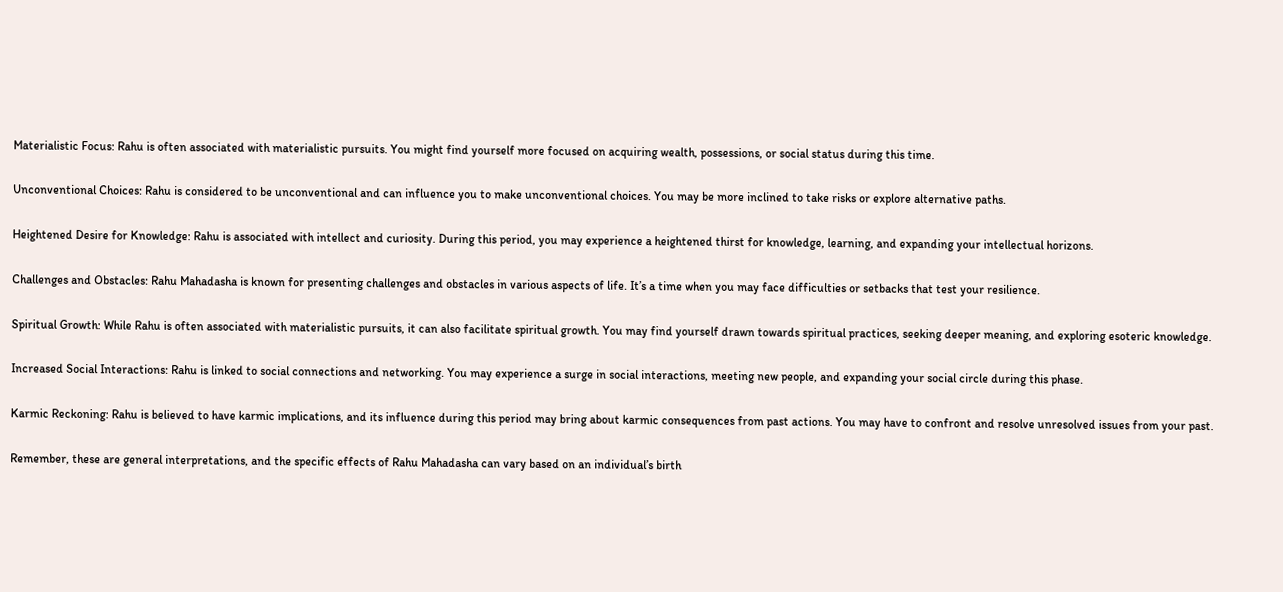Materialistic Focus: Rahu is often associated with materialistic pursuits. You might find yourself more focused on acquiring wealth, possessions, or social status during this time.

Unconventional Choices: Rahu is considered to be unconventional and can influence you to make unconventional choices. You may be more inclined to take risks or explore alternative paths.

Heightened Desire for Knowledge: Rahu is associated with intellect and curiosity. During this period, you may experience a heightened thirst for knowledge, learning, and expanding your intellectual horizons.

Challenges and Obstacles: Rahu Mahadasha is known for presenting challenges and obstacles in various aspects of life. It’s a time when you may face difficulties or setbacks that test your resilience.

Spiritual Growth: While Rahu is often associated with materialistic pursuits, it can also facilitate spiritual growth. You may find yourself drawn towards spiritual practices, seeking deeper meaning, and exploring esoteric knowledge.

Increased Social Interactions: Rahu is linked to social connections and networking. You may experience a surge in social interactions, meeting new people, and expanding your social circle during this phase.

Karmic Reckoning: Rahu is believed to have karmic implications, and its influence during this period may bring about karmic consequences from past actions. You may have to confront and resolve unresolved issues from your past.

Remember, these are general interpretations, and the specific effects of Rahu Mahadasha can vary based on an individual’s birth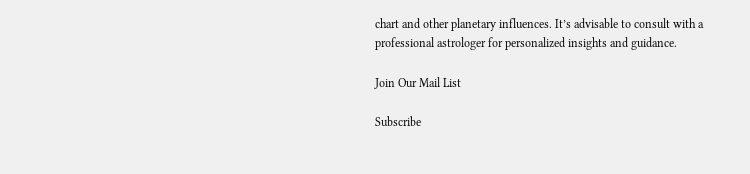chart and other planetary influences. It’s advisable to consult with a professional astrologer for personalized insights and guidance.

Join Our Mail List

Subscribe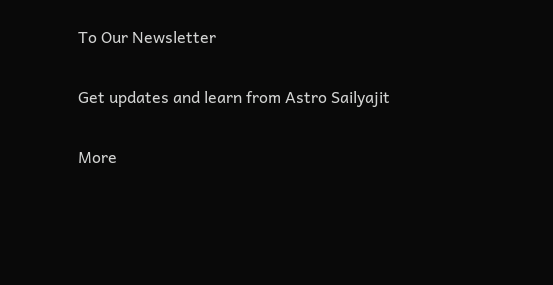To Our Newsletter

Get updates and learn from Astro Sailyajit

More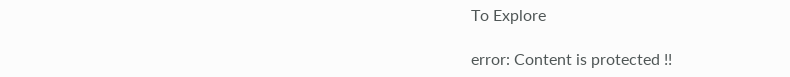To Explore

error: Content is protected !!